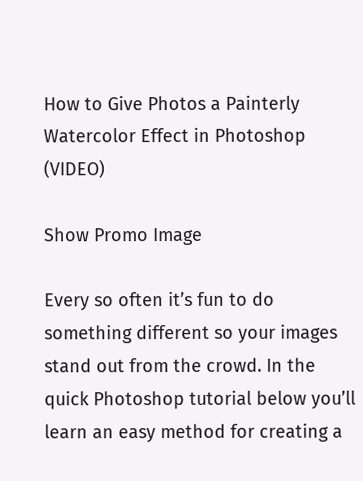How to Give Photos a Painterly Watercolor Effect in Photoshop (VIDEO)

Show Promo Image

Every so often it’s fun to do something different so your images stand out from the crowd. In the quick Photoshop tutorial below you’ll learn an easy method for creating a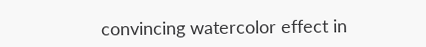convincing watercolor effect in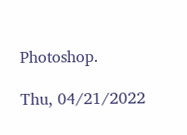Photoshop.

Thu, 04/21/2022